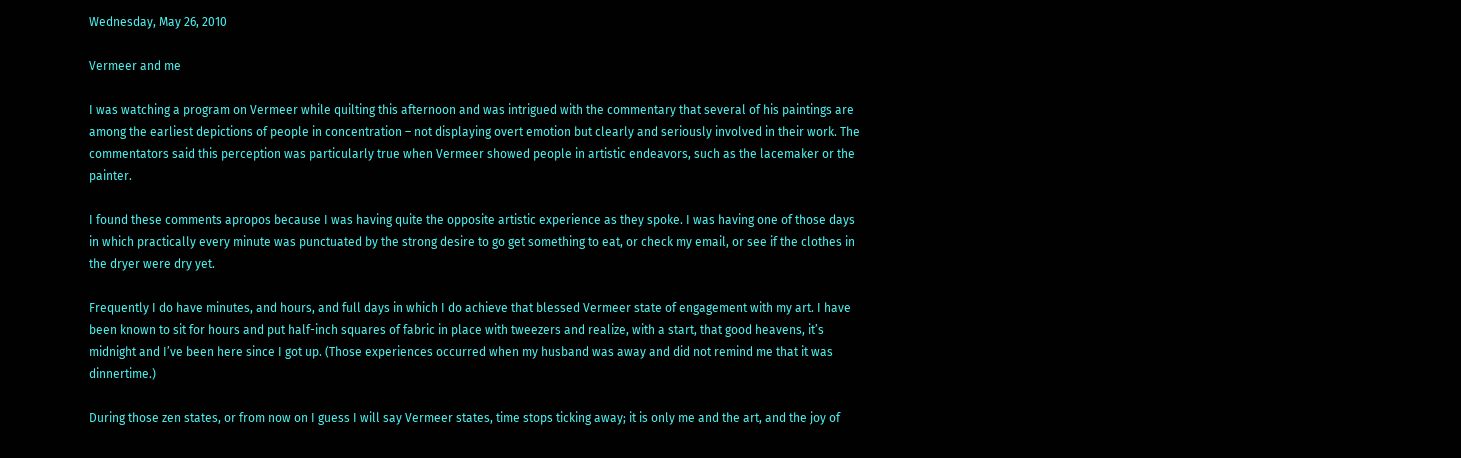Wednesday, May 26, 2010

Vermeer and me

I was watching a program on Vermeer while quilting this afternoon and was intrigued with the commentary that several of his paintings are among the earliest depictions of people in concentration – not displaying overt emotion but clearly and seriously involved in their work. The commentators said this perception was particularly true when Vermeer showed people in artistic endeavors, such as the lacemaker or the painter.

I found these comments apropos because I was having quite the opposite artistic experience as they spoke. I was having one of those days in which practically every minute was punctuated by the strong desire to go get something to eat, or check my email, or see if the clothes in the dryer were dry yet.

Frequently I do have minutes, and hours, and full days in which I do achieve that blessed Vermeer state of engagement with my art. I have been known to sit for hours and put half-inch squares of fabric in place with tweezers and realize, with a start, that good heavens, it’s midnight and I’ve been here since I got up. (Those experiences occurred when my husband was away and did not remind me that it was dinnertime.)

During those zen states, or from now on I guess I will say Vermeer states, time stops ticking away; it is only me and the art, and the joy of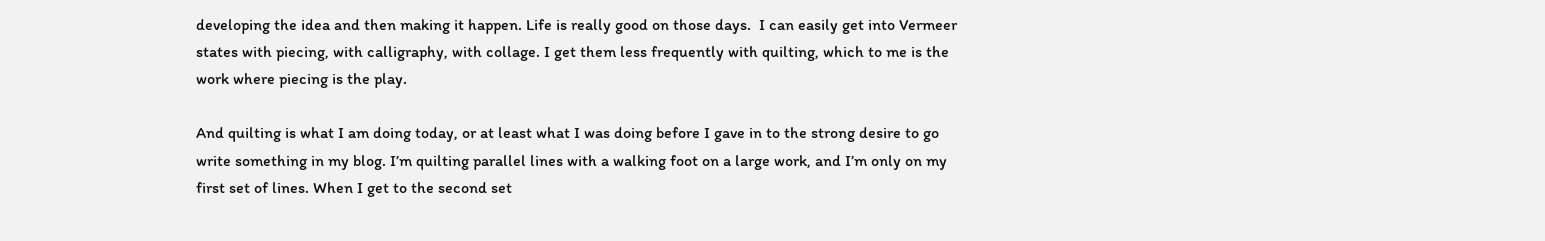developing the idea and then making it happen. Life is really good on those days.  I can easily get into Vermeer states with piecing, with calligraphy, with collage. I get them less frequently with quilting, which to me is the work where piecing is the play.

And quilting is what I am doing today, or at least what I was doing before I gave in to the strong desire to go write something in my blog. I’m quilting parallel lines with a walking foot on a large work, and I’m only on my first set of lines. When I get to the second set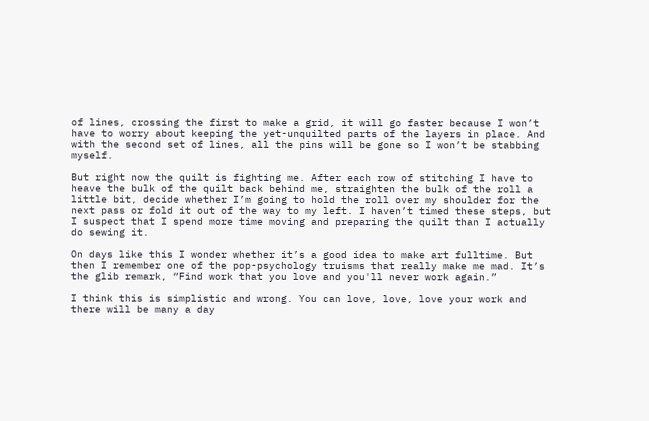of lines, crossing the first to make a grid, it will go faster because I won’t have to worry about keeping the yet-unquilted parts of the layers in place. And with the second set of lines, all the pins will be gone so I won’t be stabbing myself.

But right now the quilt is fighting me. After each row of stitching I have to heave the bulk of the quilt back behind me, straighten the bulk of the roll a little bit, decide whether I’m going to hold the roll over my shoulder for the next pass or fold it out of the way to my left. I haven’t timed these steps, but I suspect that I spend more time moving and preparing the quilt than I actually do sewing it.

On days like this I wonder whether it’s a good idea to make art fulltime. But then I remember one of the pop-psychology truisms that really make me mad. It’s the glib remark, “Find work that you love and you'll never work again.”

I think this is simplistic and wrong. You can love, love, love your work and there will be many a day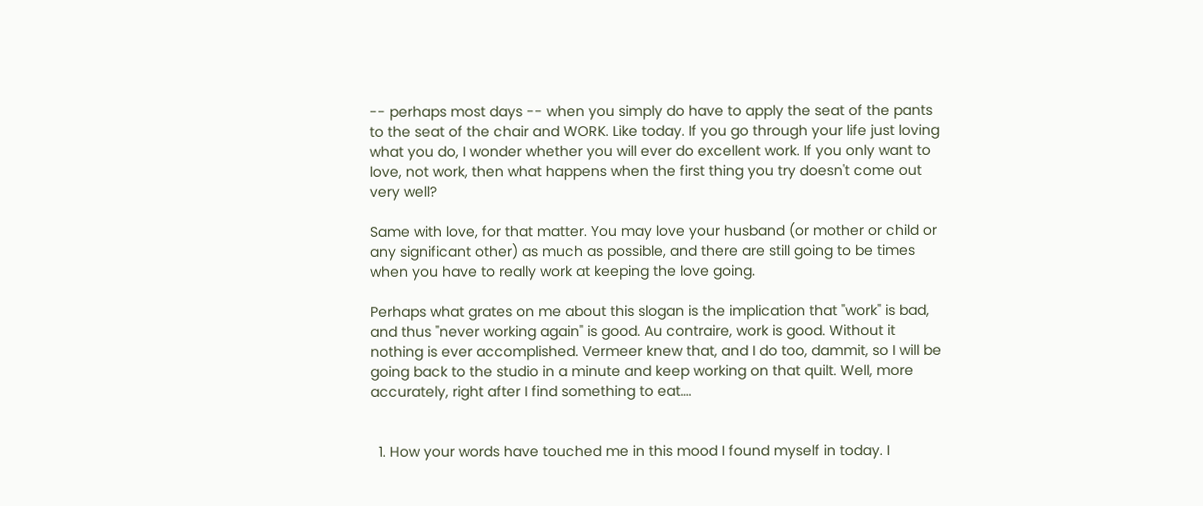-- perhaps most days -- when you simply do have to apply the seat of the pants to the seat of the chair and WORK. Like today. If you go through your life just loving what you do, I wonder whether you will ever do excellent work. If you only want to love, not work, then what happens when the first thing you try doesn't come out very well?

Same with love, for that matter. You may love your husband (or mother or child or any significant other) as much as possible, and there are still going to be times when you have to really work at keeping the love going.

Perhaps what grates on me about this slogan is the implication that "work" is bad, and thus "never working again" is good. Au contraire, work is good. Without it nothing is ever accomplished. Vermeer knew that, and I do too, dammit, so I will be going back to the studio in a minute and keep working on that quilt. Well, more accurately, right after I find something to eat….


  1. How your words have touched me in this mood I found myself in today. I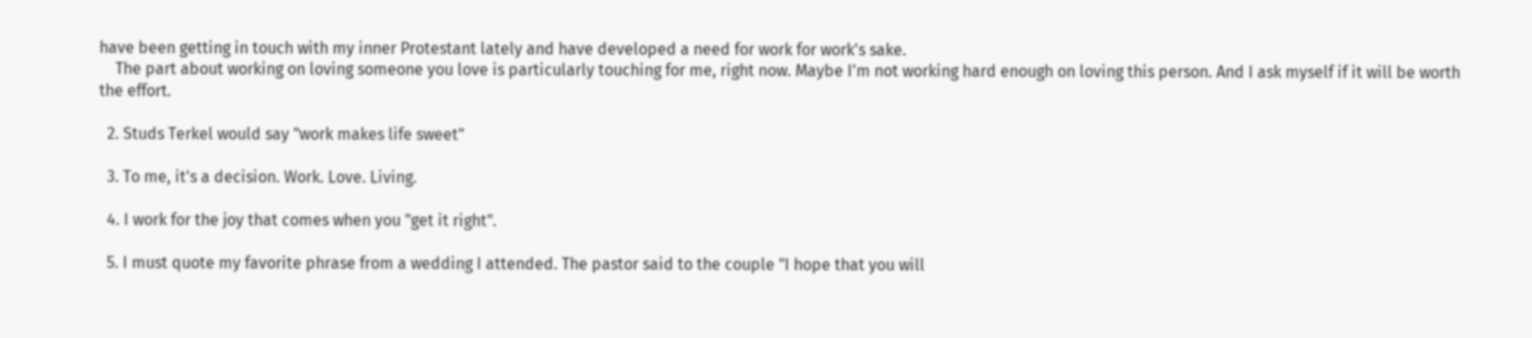have been getting in touch with my inner Protestant lately and have developed a need for work for work's sake.
    The part about working on loving someone you love is particularly touching for me, right now. Maybe I'm not working hard enough on loving this person. And I ask myself if it will be worth the effort.

  2. Studs Terkel would say "work makes life sweet"

  3. To me, it's a decision. Work. Love. Living.

  4. I work for the joy that comes when you "get it right".

  5. I must quote my favorite phrase from a wedding I attended. The pastor said to the couple "I hope that you will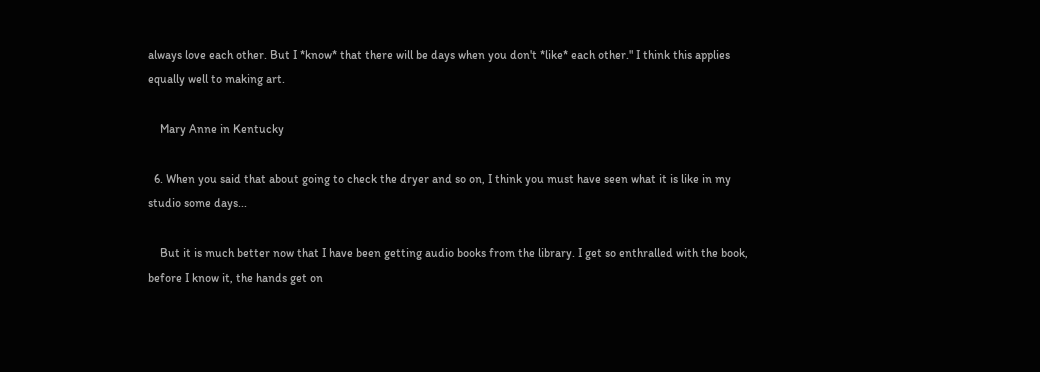always love each other. But I *know* that there will be days when you don't *like* each other." I think this applies equally well to making art.

    Mary Anne in Kentucky

  6. When you said that about going to check the dryer and so on, I think you must have seen what it is like in my studio some days...

    But it is much better now that I have been getting audio books from the library. I get so enthralled with the book, before I know it, the hands get on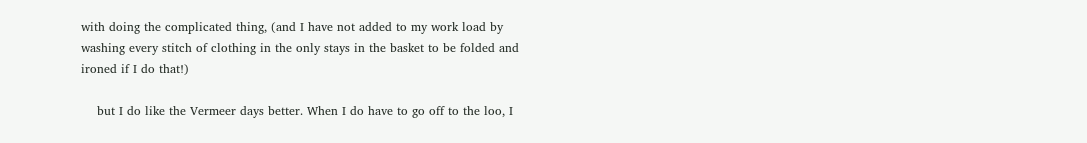with doing the complicated thing, (and I have not added to my work load by washing every stitch of clothing in the only stays in the basket to be folded and ironed if I do that!)

    but I do like the Vermeer days better. When I do have to go off to the loo, I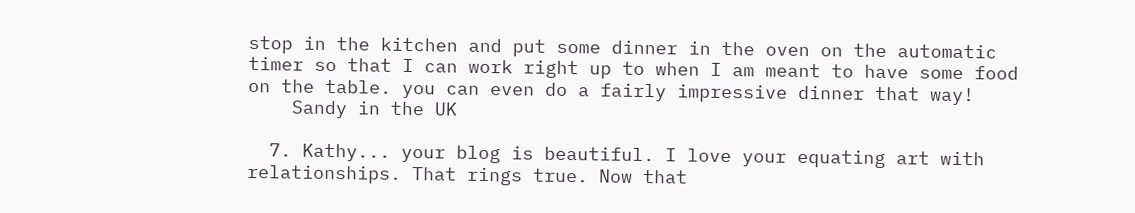stop in the kitchen and put some dinner in the oven on the automatic timer so that I can work right up to when I am meant to have some food on the table. you can even do a fairly impressive dinner that way!
    Sandy in the UK

  7. Kathy... your blog is beautiful. I love your equating art with relationships. That rings true. Now that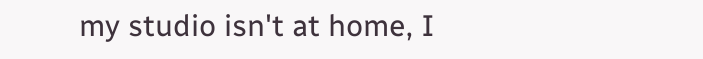my studio isn't at home, I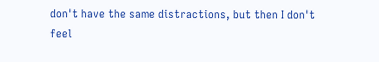don't have the same distractions, but then I don't feel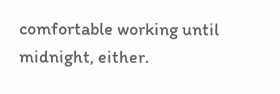comfortable working until midnight, either.